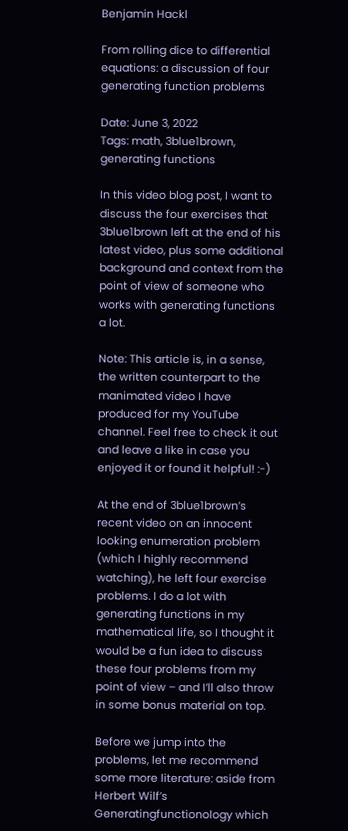Benjamin Hackl

From rolling dice to differential equations: a discussion of four generating function problems

Date: June 3, 2022
Tags: math, 3blue1brown, generating functions

In this video blog post, I want to discuss the four exercises that 3blue1brown left at the end of his latest video, plus some additional background and context from the point of view of someone who works with generating functions a lot.

Note: This article is, in a sense, the written counterpart to the manimated video I have produced for my YouTube channel. Feel free to check it out and leave a like in case you enjoyed it or found it helpful! :-)

At the end of 3blue1brown’s recent video on an innocent looking enumeration problem (which I highly recommend watching), he left four exercise problems. I do a lot with generating functions in my mathematical life, so I thought it would be a fun idea to discuss these four problems from my point of view – and I’ll also throw in some bonus material on top.

Before we jump into the problems, let me recommend some more literature: aside from Herbert Wilf’s Generatingfunctionology which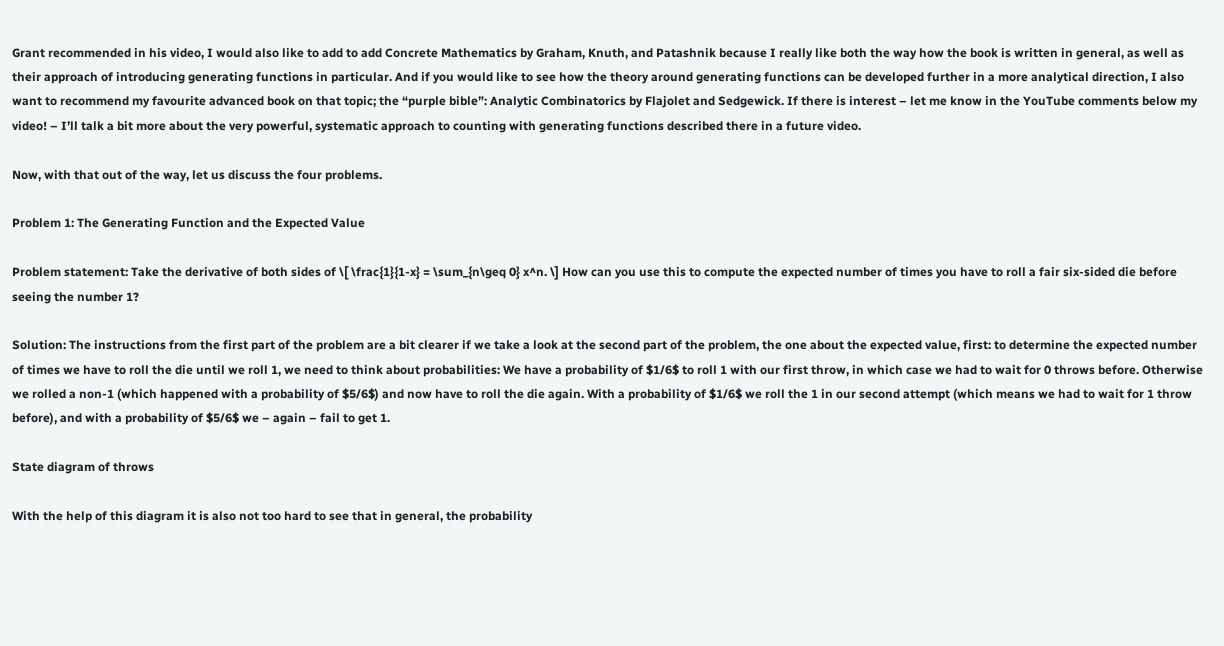Grant recommended in his video, I would also like to add to add Concrete Mathematics by Graham, Knuth, and Patashnik because I really like both the way how the book is written in general, as well as their approach of introducing generating functions in particular. And if you would like to see how the theory around generating functions can be developed further in a more analytical direction, I also want to recommend my favourite advanced book on that topic; the “purple bible”: Analytic Combinatorics by Flajolet and Sedgewick. If there is interest – let me know in the YouTube comments below my video! – I’ll talk a bit more about the very powerful, systematic approach to counting with generating functions described there in a future video.

Now, with that out of the way, let us discuss the four problems.

Problem 1: The Generating Function and the Expected Value

Problem statement: Take the derivative of both sides of \[ \frac{1}{1-x} = \sum_{n\geq 0} x^n. \] How can you use this to compute the expected number of times you have to roll a fair six-sided die before seeing the number 1?

Solution: The instructions from the first part of the problem are a bit clearer if we take a look at the second part of the problem, the one about the expected value, first: to determine the expected number of times we have to roll the die until we roll 1, we need to think about probabilities: We have a probability of $1/6$ to roll 1 with our first throw, in which case we had to wait for 0 throws before. Otherwise we rolled a non-1 (which happened with a probability of $5/6$) and now have to roll the die again. With a probability of $1/6$ we roll the 1 in our second attempt (which means we had to wait for 1 throw before), and with a probability of $5/6$ we – again – fail to get 1.

State diagram of throws

With the help of this diagram it is also not too hard to see that in general, the probability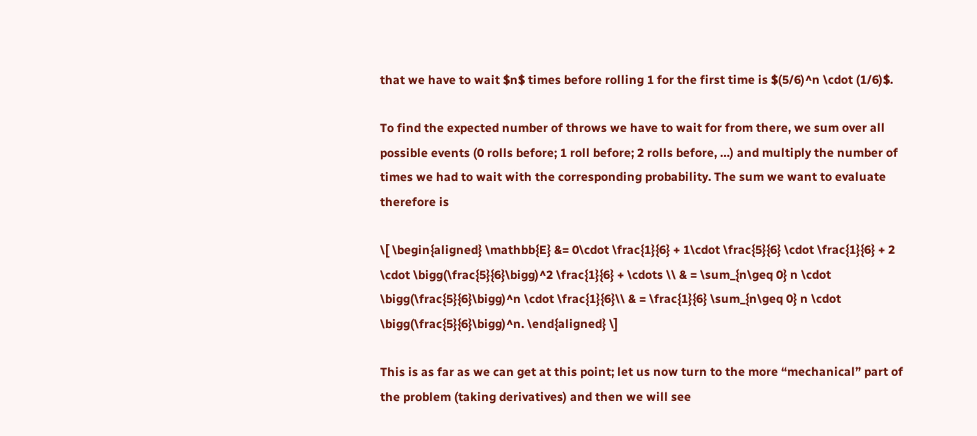that we have to wait $n$ times before rolling 1 for the first time is $(5/6)^n \cdot (1/6)$.

To find the expected number of throws we have to wait for from there, we sum over all possible events (0 rolls before; 1 roll before; 2 rolls before, …) and multiply the number of times we had to wait with the corresponding probability. The sum we want to evaluate therefore is

\[ \begin{aligned} \mathbb{E} &= 0\cdot \frac{1}{6} + 1\cdot \frac{5}{6} \cdot \frac{1}{6} + 2 \cdot \bigg(\frac{5}{6}\bigg)^2 \frac{1}{6} + \cdots \\ & = \sum_{n\geq 0} n \cdot \bigg(\frac{5}{6}\bigg)^n \cdot \frac{1}{6}\\ & = \frac{1}{6} \sum_{n\geq 0} n \cdot \bigg(\frac{5}{6}\bigg)^n. \end{aligned} \]

This is as far as we can get at this point; let us now turn to the more “mechanical” part of the problem (taking derivatives) and then we will see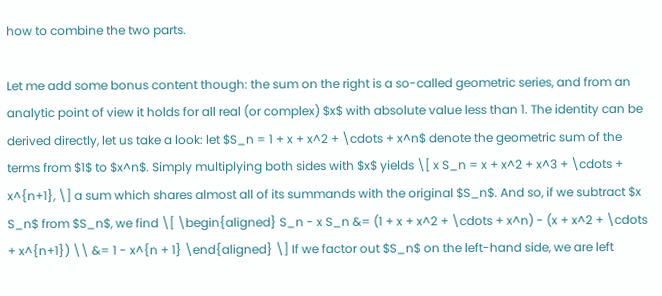how to combine the two parts.

Let me add some bonus content though: the sum on the right is a so-called geometric series, and from an analytic point of view it holds for all real (or complex) $x$ with absolute value less than 1. The identity can be derived directly, let us take a look: let $S_n = 1 + x + x^2 + \cdots + x^n$ denote the geometric sum of the terms from $1$ to $x^n$. Simply multiplying both sides with $x$ yields \[ x S_n = x + x^2 + x^3 + \cdots + x^{n+1}, \] a sum which shares almost all of its summands with the original $S_n$. And so, if we subtract $x S_n$ from $S_n$, we find \[ \begin{aligned} S_n - x S_n &= (1 + x + x^2 + \cdots + x^n) - (x + x^2 + \cdots + x^{n+1}) \\ &= 1 - x^{n + 1} \end{aligned} \] If we factor out $S_n$ on the left-hand side, we are left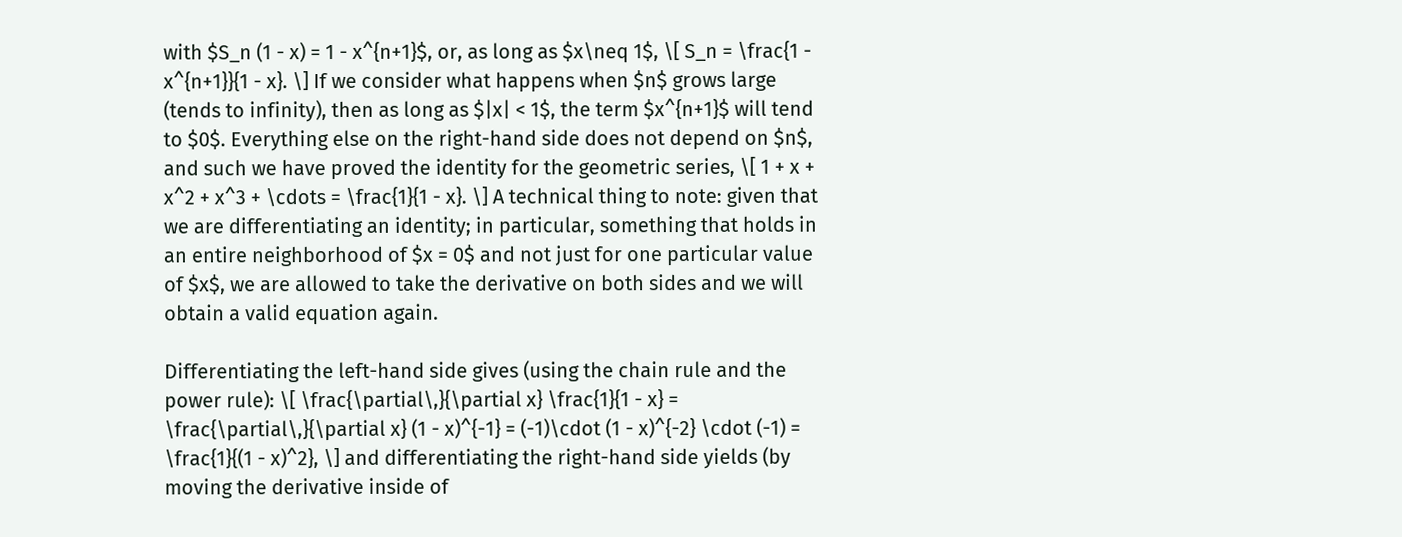with $S_n (1 - x) = 1 - x^{n+1}$, or, as long as $x\neq 1$, \[ S_n = \frac{1 - x^{n+1}}{1 - x}. \] If we consider what happens when $n$ grows large (tends to infinity), then as long as $|x| < 1$, the term $x^{n+1}$ will tend to $0$. Everything else on the right-hand side does not depend on $n$, and such we have proved the identity for the geometric series, \[ 1 + x + x^2 + x^3 + \cdots = \frac{1}{1 - x}. \] A technical thing to note: given that we are differentiating an identity; in particular, something that holds in an entire neighborhood of $x = 0$ and not just for one particular value of $x$, we are allowed to take the derivative on both sides and we will obtain a valid equation again.

Differentiating the left-hand side gives (using the chain rule and the power rule): \[ \frac{\partial\,}{\partial x} \frac{1}{1 - x} = \frac{\partial\,}{\partial x} (1 - x)^{-1} = (-1)\cdot (1 - x)^{-2} \cdot (-1) = \frac{1}{(1 - x)^2}, \] and differentiating the right-hand side yields (by moving the derivative inside of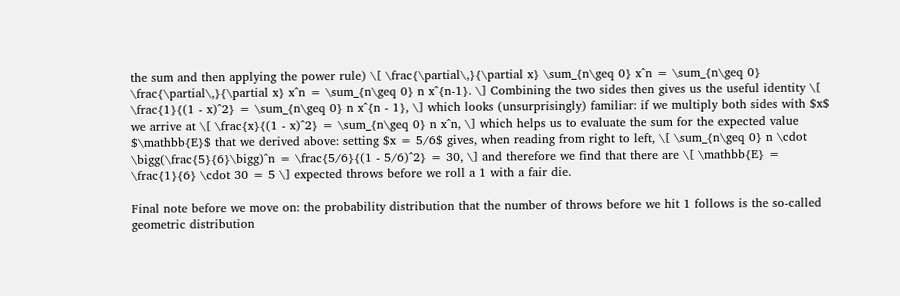the sum and then applying the power rule) \[ \frac{\partial\,}{\partial x} \sum_{n\geq 0} x^n = \sum_{n\geq 0} \frac{\partial\,}{\partial x} x^n = \sum_{n\geq 0} n x^{n-1}. \] Combining the two sides then gives us the useful identity \[ \frac{1}{(1 - x)^2} = \sum_{n\geq 0} n x^{n - 1}, \] which looks (unsurprisingly) familiar: if we multiply both sides with $x$ we arrive at \[ \frac{x}{(1 - x)^2} = \sum_{n\geq 0} n x^n, \] which helps us to evaluate the sum for the expected value $\mathbb{E}$ that we derived above: setting $x = 5/6$ gives, when reading from right to left, \[ \sum_{n\geq 0} n \cdot \bigg(\frac{5}{6}\bigg)^n = \frac{5/6}{(1 - 5/6)^2} = 30, \] and therefore we find that there are \[ \mathbb{E} = \frac{1}{6} \cdot 30 = 5 \] expected throws before we roll a 1 with a fair die.

Final note before we move on: the probability distribution that the number of throws before we hit 1 follows is the so-called geometric distribution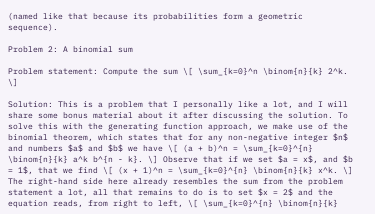(named like that because its probabilities form a geometric sequence).

Problem 2: A binomial sum

Problem statement: Compute the sum \[ \sum_{k=0}^n \binom{n}{k} 2^k. \]

Solution: This is a problem that I personally like a lot, and I will share some bonus material about it after discussing the solution. To solve this with the generating function approach, we make use of the binomial theorem, which states that for any non-negative integer $n$ and numbers $a$ and $b$ we have \[ (a + b)^n = \sum_{k=0}^{n} \binom{n}{k} a^k b^{n - k}. \] Observe that if we set $a = x$, and $b = 1$, that we find \[ (x + 1)^n = \sum_{k=0}^{n} \binom{n}{k} x^k. \] The right-hand side here already resembles the sum from the problem statement a lot, all that remains to do is to set $x = 2$ and the equation reads, from right to left, \[ \sum_{k=0}^{n} \binom{n}{k}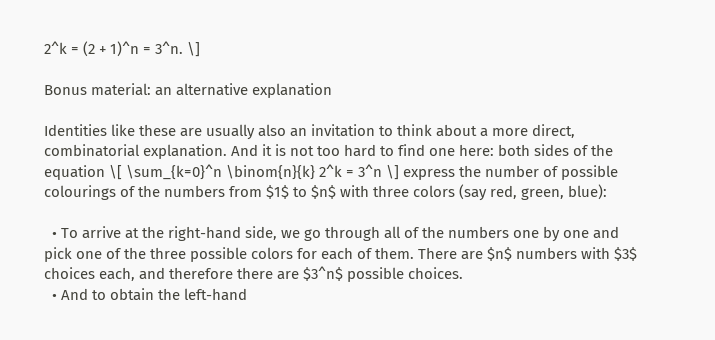2^k = (2 + 1)^n = 3^n. \]

Bonus material: an alternative explanation

Identities like these are usually also an invitation to think about a more direct, combinatorial explanation. And it is not too hard to find one here: both sides of the equation \[ \sum_{k=0}^n \binom{n}{k} 2^k = 3^n \] express the number of possible colourings of the numbers from $1$ to $n$ with three colors (say red, green, blue):

  • To arrive at the right-hand side, we go through all of the numbers one by one and pick one of the three possible colors for each of them. There are $n$ numbers with $3$ choices each, and therefore there are $3^n$ possible choices.
  • And to obtain the left-hand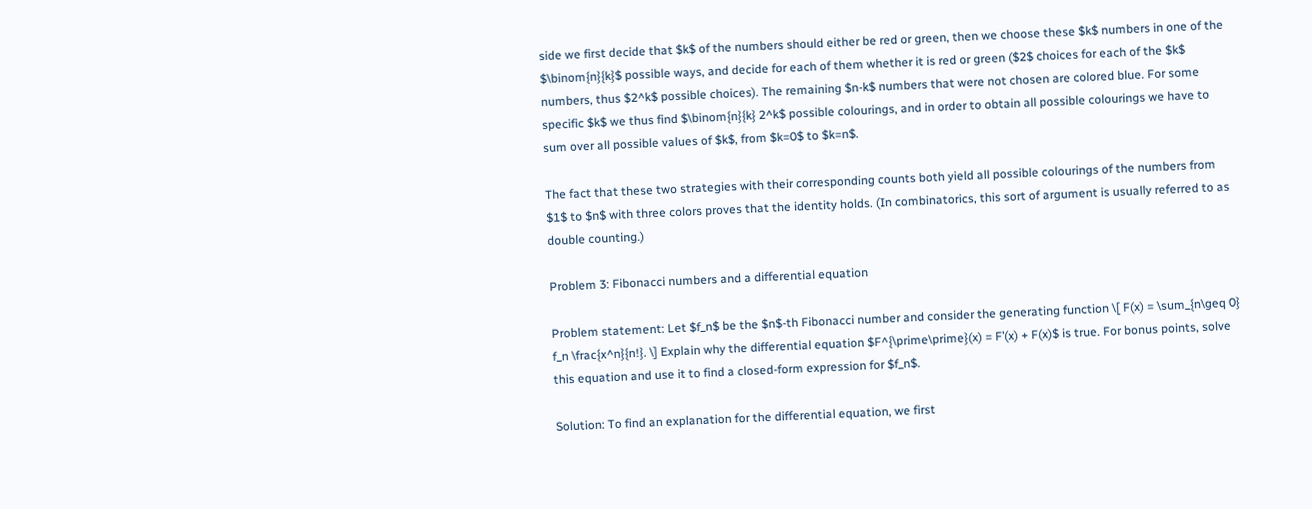side we first decide that $k$ of the numbers should either be red or green, then we choose these $k$ numbers in one of the $\binom{n}{k}$ possible ways, and decide for each of them whether it is red or green ($2$ choices for each of the $k$ numbers, thus $2^k$ possible choices). The remaining $n-k$ numbers that were not chosen are colored blue. For some specific $k$ we thus find $\binom{n}{k} 2^k$ possible colourings, and in order to obtain all possible colourings we have to sum over all possible values of $k$, from $k=0$ to $k=n$.

The fact that these two strategies with their corresponding counts both yield all possible colourings of the numbers from $1$ to $n$ with three colors proves that the identity holds. (In combinatorics, this sort of argument is usually referred to as double counting.)

Problem 3: Fibonacci numbers and a differential equation

Problem statement: Let $f_n$ be the $n$-th Fibonacci number and consider the generating function \[ F(x) = \sum_{n\geq 0} f_n \frac{x^n}{n!}. \] Explain why the differential equation $F^{\prime\prime}(x) = F’(x) + F(x)$ is true. For bonus points, solve this equation and use it to find a closed-form expression for $f_n$.

Solution: To find an explanation for the differential equation, we first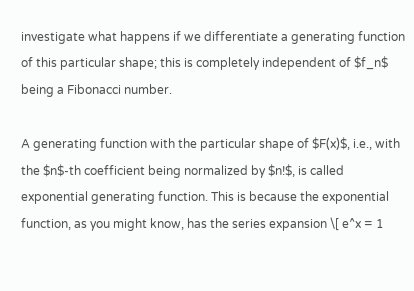investigate what happens if we differentiate a generating function of this particular shape; this is completely independent of $f_n$ being a Fibonacci number.

A generating function with the particular shape of $F(x)$, i.e., with the $n$-th coefficient being normalized by $n!$, is called exponential generating function. This is because the exponential function, as you might know, has the series expansion \[ e^x = 1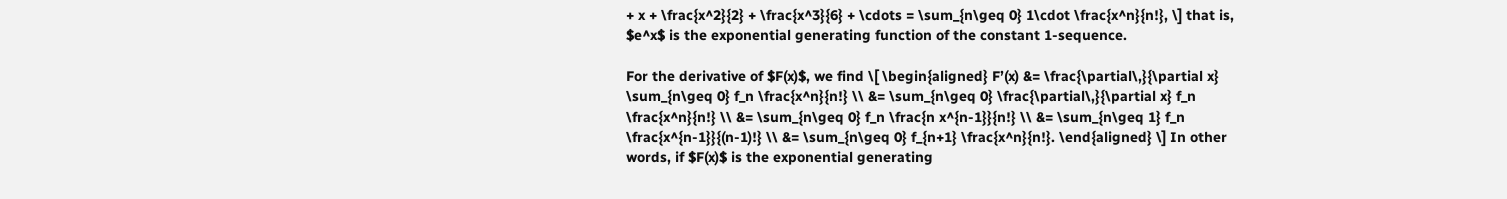+ x + \frac{x^2}{2} + \frac{x^3}{6} + \cdots = \sum_{n\geq 0} 1\cdot \frac{x^n}{n!}, \] that is, $e^x$ is the exponential generating function of the constant 1-sequence.

For the derivative of $F(x)$, we find \[ \begin{aligned} F’(x) &= \frac{\partial\,}{\partial x} \sum_{n\geq 0} f_n \frac{x^n}{n!} \\ &= \sum_{n\geq 0} \frac{\partial\,}{\partial x} f_n \frac{x^n}{n!} \\ &= \sum_{n\geq 0} f_n \frac{n x^{n-1}}{n!} \\ &= \sum_{n\geq 1} f_n \frac{x^{n-1}}{(n-1)!} \\ &= \sum_{n\geq 0} f_{n+1} \frac{x^n}{n!}. \end{aligned} \] In other words, if $F(x)$ is the exponential generating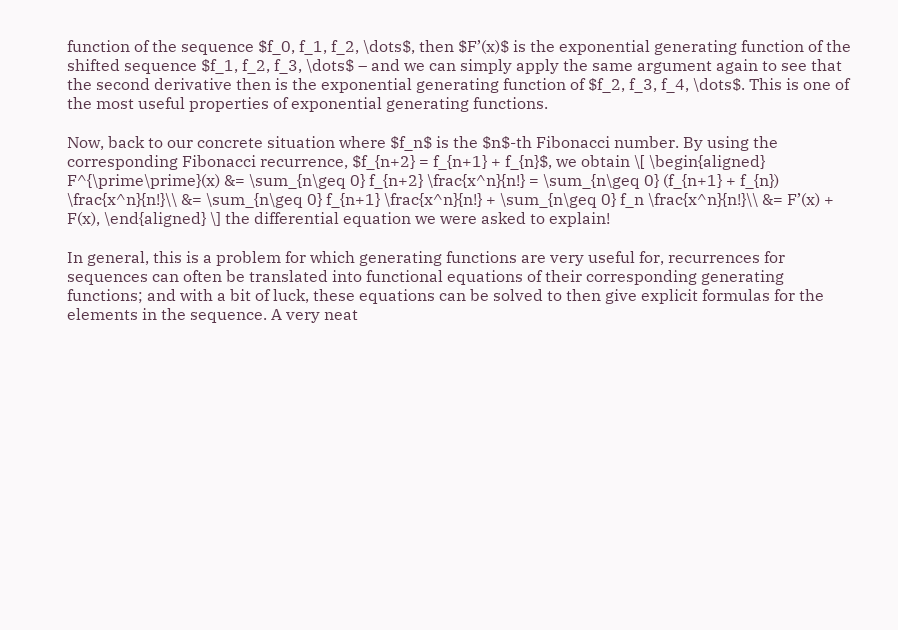function of the sequence $f_0, f_1, f_2, \dots$, then $F’(x)$ is the exponential generating function of the shifted sequence $f_1, f_2, f_3, \dots$ – and we can simply apply the same argument again to see that the second derivative then is the exponential generating function of $f_2, f_3, f_4, \dots$. This is one of the most useful properties of exponential generating functions.

Now, back to our concrete situation where $f_n$ is the $n$-th Fibonacci number. By using the corresponding Fibonacci recurrence, $f_{n+2} = f_{n+1} + f_{n}$, we obtain \[ \begin{aligned} F^{\prime\prime}(x) &= \sum_{n\geq 0} f_{n+2} \frac{x^n}{n!} = \sum_{n\geq 0} (f_{n+1} + f_{n}) \frac{x^n}{n!}\\ &= \sum_{n\geq 0} f_{n+1} \frac{x^n}{n!} + \sum_{n\geq 0} f_n \frac{x^n}{n!}\\ &= F’(x) + F(x), \end{aligned} \] the differential equation we were asked to explain!

In general, this is a problem for which generating functions are very useful for, recurrences for sequences can often be translated into functional equations of their corresponding generating functions; and with a bit of luck, these equations can be solved to then give explicit formulas for the elements in the sequence. A very neat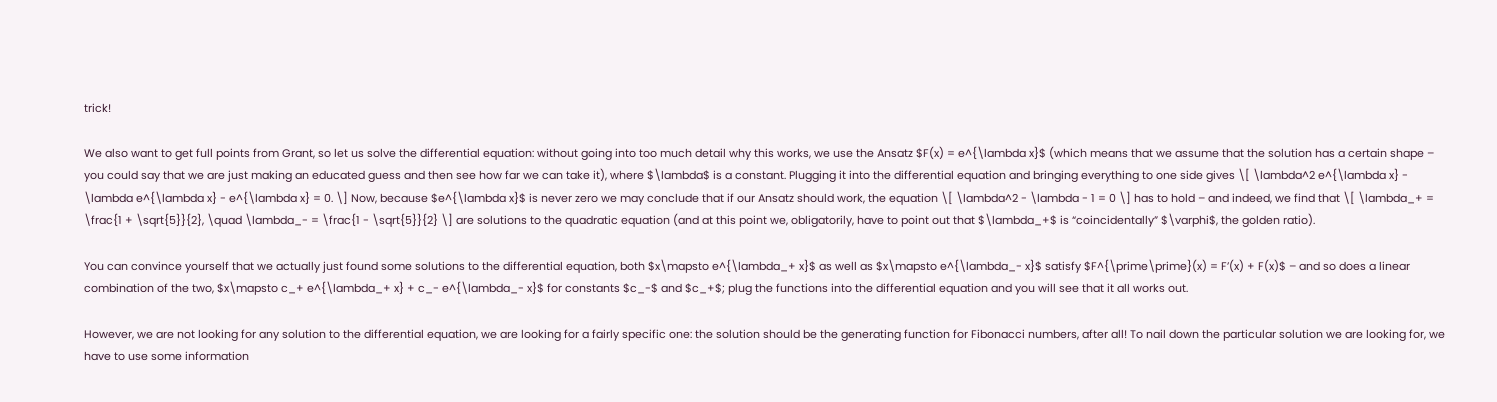trick!

We also want to get full points from Grant, so let us solve the differential equation: without going into too much detail why this works, we use the Ansatz $F(x) = e^{\lambda x}$ (which means that we assume that the solution has a certain shape – you could say that we are just making an educated guess and then see how far we can take it), where $\lambda$ is a constant. Plugging it into the differential equation and bringing everything to one side gives \[ \lambda^2 e^{\lambda x} - \lambda e^{\lambda x} - e^{\lambda x} = 0. \] Now, because $e^{\lambda x}$ is never zero we may conclude that if our Ansatz should work, the equation \[ \lambda^2 - \lambda - 1 = 0 \] has to hold – and indeed, we find that \[ \lambda_+ = \frac{1 + \sqrt{5}}{2}, \quad \lambda_- = \frac{1 - \sqrt{5}}{2} \] are solutions to the quadratic equation (and at this point we, obligatorily, have to point out that $\lambda_+$ is “coincidentally” $\varphi$, the golden ratio).

You can convince yourself that we actually just found some solutions to the differential equation, both $x\mapsto e^{\lambda_+ x}$ as well as $x\mapsto e^{\lambda_- x}$ satisfy $F^{\prime\prime}(x) = F’(x) + F(x)$ – and so does a linear combination of the two, $x\mapsto c_+ e^{\lambda_+ x} + c_- e^{\lambda_- x}$ for constants $c_-$ and $c_+$; plug the functions into the differential equation and you will see that it all works out.

However, we are not looking for any solution to the differential equation, we are looking for a fairly specific one: the solution should be the generating function for Fibonacci numbers, after all! To nail down the particular solution we are looking for, we have to use some information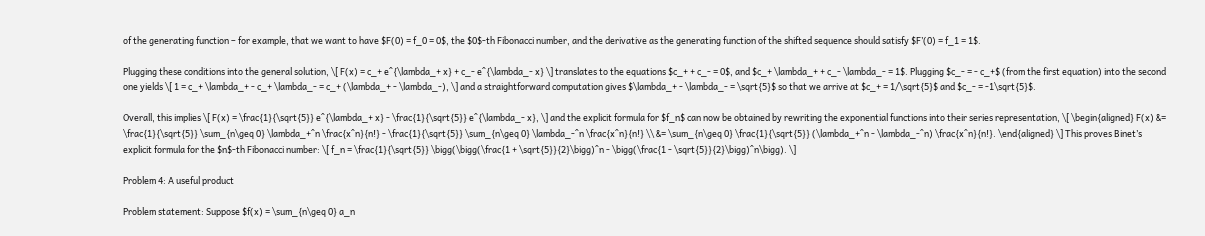of the generating function – for example, that we want to have $F(0) = f_0 = 0$, the $0$-th Fibonacci number, and the derivative as the generating function of the shifted sequence should satisfy $F’(0) = f_1 = 1$.

Plugging these conditions into the general solution, \[ F(x) = c_+ e^{\lambda_+ x} + c_- e^{\lambda_- x} \] translates to the equations $c_+ + c_- = 0$, and $c_+ \lambda_+ + c_- \lambda_- = 1$. Plugging $c_- = - c_+$ (from the first equation) into the second one yields \[ 1 = c_+ \lambda_+ - c_+ \lambda_- = c_+ (\lambda_+ - \lambda_-), \] and a straightforward computation gives $\lambda_+ - \lambda_- = \sqrt{5}$ so that we arrive at $c_+ = 1/\sqrt{5}$ and $c_- = -1\sqrt{5}$.

Overall, this implies \[ F(x) = \frac{1}{\sqrt{5}} e^{\lambda_+ x} - \frac{1}{\sqrt{5}} e^{\lambda_- x}, \] and the explicit formula for $f_n$ can now be obtained by rewriting the exponential functions into their series representation, \[ \begin{aligned} F(x) &= \frac{1}{\sqrt{5}} \sum_{n\geq 0} \lambda_+^n \frac{x^n}{n!} - \frac{1}{\sqrt{5}} \sum_{n\geq 0} \lambda_-^n \frac{x^n}{n!} \\ &= \sum_{n\geq 0} \frac{1}{\sqrt{5}} (\lambda_+^n - \lambda_-^n) \frac{x^n}{n!}. \end{aligned} \] This proves Binet’s explicit formula for the $n$-th Fibonacci number: \[ f_n = \frac{1}{\sqrt{5}} \bigg(\bigg(\frac{1 + \sqrt{5}}{2}\bigg)^n - \bigg(\frac{1 - \sqrt{5}}{2}\bigg)^n\bigg). \]

Problem 4: A useful product

Problem statement: Suppose $f(x) = \sum_{n\geq 0} a_n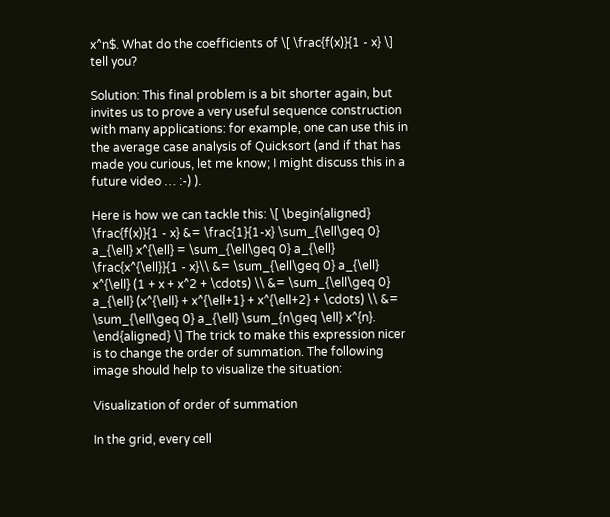x^n$. What do the coefficients of \[ \frac{f(x)}{1 - x} \] tell you?

Solution: This final problem is a bit shorter again, but invites us to prove a very useful sequence construction with many applications: for example, one can use this in the average case analysis of Quicksort (and if that has made you curious, let me know; I might discuss this in a future video … :-) ).

Here is how we can tackle this: \[ \begin{aligned} \frac{f(x)}{1 - x} &= \frac{1}{1-x} \sum_{\ell\geq 0} a_{\ell} x^{\ell} = \sum_{\ell\geq 0} a_{\ell} \frac{x^{\ell}}{1 - x}\\ &= \sum_{\ell\geq 0} a_{\ell} x^{\ell} (1 + x + x^2 + \cdots) \\ &= \sum_{\ell\geq 0} a_{\ell} (x^{\ell} + x^{\ell+1} + x^{\ell+2} + \cdots) \\ &= \sum_{\ell\geq 0} a_{\ell} \sum_{n\geq \ell} x^{n}. \end{aligned} \] The trick to make this expression nicer is to change the order of summation. The following image should help to visualize the situation:

Visualization of order of summation

In the grid, every cell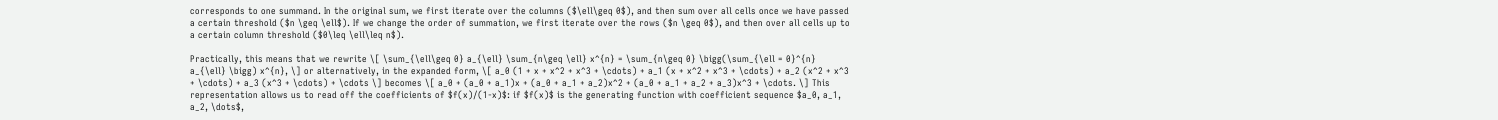corresponds to one summand. In the original sum, we first iterate over the columns ($\ell\geq 0$), and then sum over all cells once we have passed a certain threshold ($n \geq \ell$). If we change the order of summation, we first iterate over the rows ($n \geq 0$), and then over all cells up to a certain column threshold ($0\leq \ell\leq n$).

Practically, this means that we rewrite \[ \sum_{\ell\geq 0} a_{\ell} \sum_{n\geq \ell} x^{n} = \sum_{n\geq 0} \bigg(\sum_{\ell = 0}^{n} a_{\ell} \bigg) x^{n}, \] or alternatively, in the expanded form, \[ a_0 (1 + x + x^2 + x^3 + \cdots) + a_1 (x + x^2 + x^3 + \cdots) + a_2 (x^2 + x^3 + \cdots) + a_3 (x^3 + \cdots) + \cdots \] becomes \[ a_0 + (a_0 + a_1)x + (a_0 + a_1 + a_2)x^2 + (a_0 + a_1 + a_2 + a_3)x^3 + \cdots. \] This representation allows us to read off the coefficients of $f(x)/(1-x)$: if $f(x)$ is the generating function with coefficient sequence $a_0, a_1, a_2, \dots$,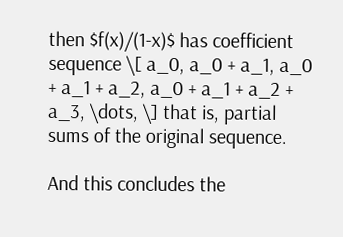then $f(x)/(1-x)$ has coefficient sequence \[ a_0, a_0 + a_1, a_0 + a_1 + a_2, a_0 + a_1 + a_2 + a_3, \dots, \] that is, partial sums of the original sequence.

And this concludes the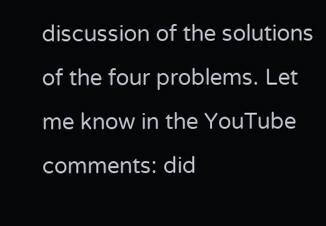discussion of the solutions of the four problems. Let me know in the YouTube comments: did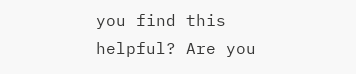you find this helpful? Are you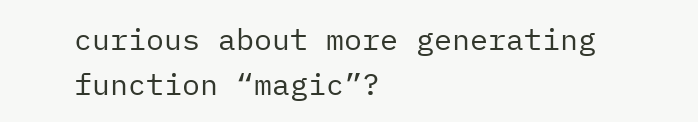curious about more generating function “magic”?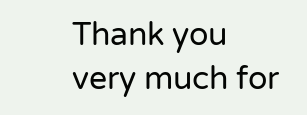Thank you very much for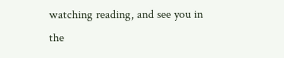watching reading, and see you in the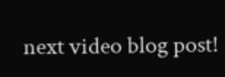next video blog post!